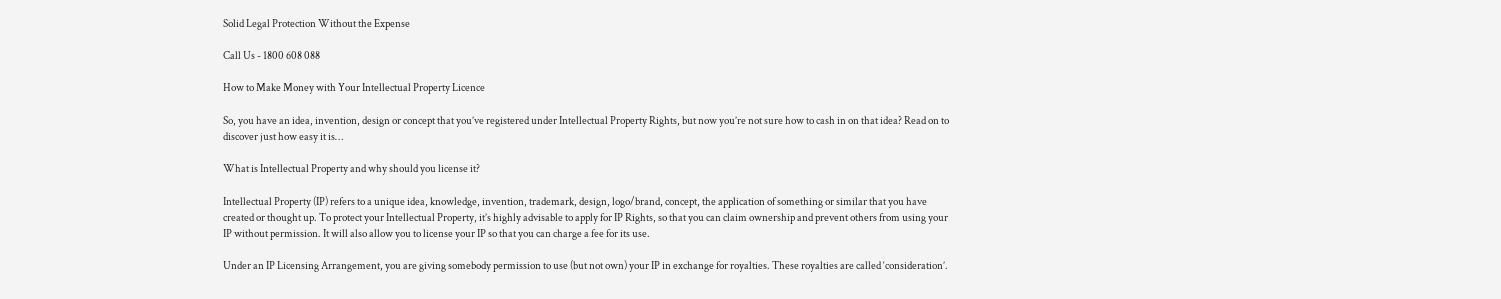Solid Legal Protection Without the Expense

Call Us - 1800 608 088

How to Make Money with Your Intellectual Property Licence

So, you have an idea, invention, design or concept that you’ve registered under Intellectual Property Rights, but now you’re not sure how to cash in on that idea? Read on to discover just how easy it is…

What is Intellectual Property and why should you license it?

Intellectual Property (IP) refers to a unique idea, knowledge, invention, trademark, design, logo/brand, concept, the application of something or similar that you have created or thought up. To protect your Intellectual Property, it’s highly advisable to apply for IP Rights, so that you can claim ownership and prevent others from using your IP without permission. It will also allow you to license your IP so that you can charge a fee for its use.

Under an IP Licensing Arrangement, you are giving somebody permission to use (but not own) your IP in exchange for royalties. These royalties are called ‘consideration’.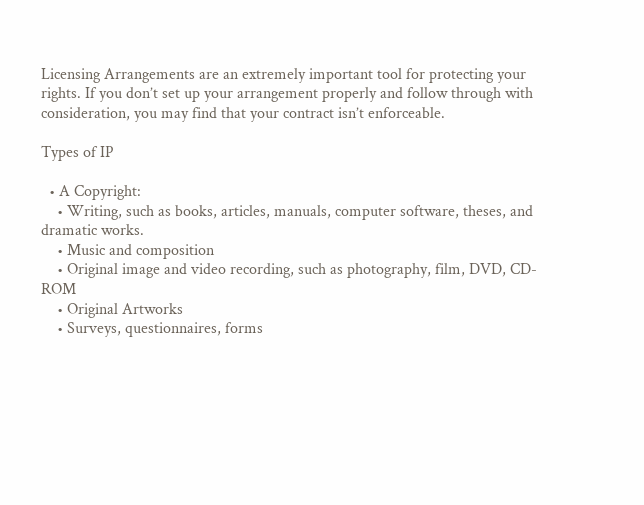Licensing Arrangements are an extremely important tool for protecting your rights. If you don’t set up your arrangement properly and follow through with consideration, you may find that your contract isn’t enforceable.

Types of IP

  • A Copyright:
    • Writing, such as books, articles, manuals, computer software, theses, and dramatic works.
    • Music and composition
    • Original image and video recording, such as photography, film, DVD, CD-ROM
    • Original Artworks
    • Surveys, questionnaires, forms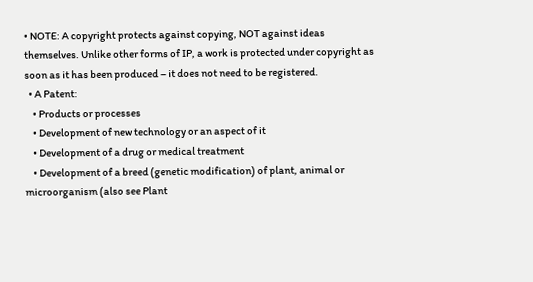• NOTE: A copyright protects against copying, NOT against ideas themselves. Unlike other forms of IP, a work is protected under copyright as soon as it has been produced – it does not need to be registered.
  • A Patent:
    • Products or processes
    • Development of new technology or an aspect of it
    • Development of a drug or medical treatment
    • Development of a breed (genetic modification) of plant, animal or microorganism (also see Plant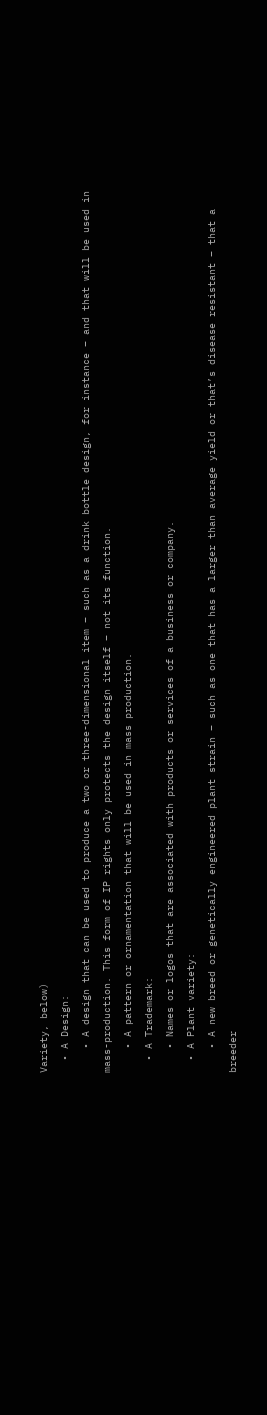Variety, below)
  • A Design:
    • A design that can be used to produce a two or three-dimensional item – such as a drink bottle design, for instance – and that will be used in mass-production. This form of IP rights only protects the design itself – not its function.
    • A pattern or ornamentation that will be used in mass production.
  • A Trademark:
    • Names or logos that are associated with products or services of a business or company.
  • A Plant variety:
    • A new breed or genetically engineered plant strain – such as one that has a larger than average yield or that’s disease resistant – that a breeder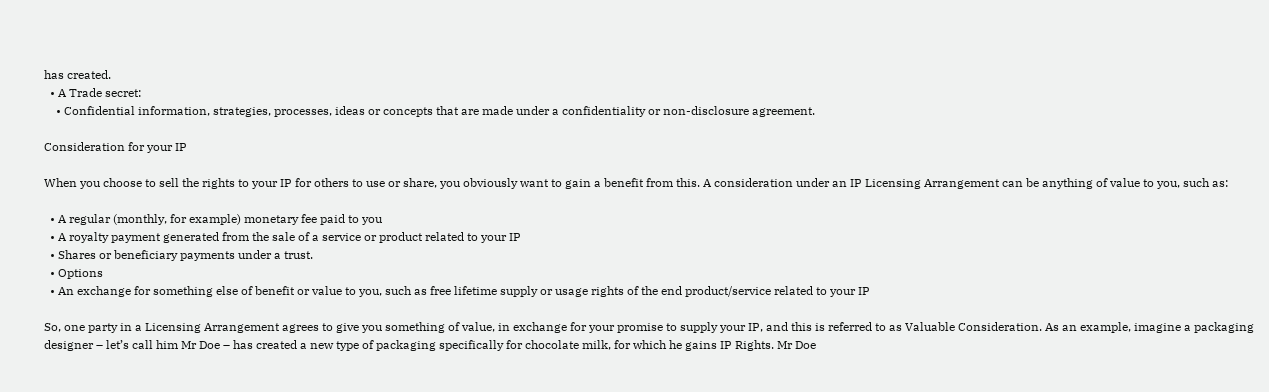has created.
  • A Trade secret:
    • Confidential information, strategies, processes, ideas or concepts that are made under a confidentiality or non-disclosure agreement.

Consideration for your IP

When you choose to sell the rights to your IP for others to use or share, you obviously want to gain a benefit from this. A consideration under an IP Licensing Arrangement can be anything of value to you, such as:

  • A regular (monthly, for example) monetary fee paid to you
  • A royalty payment generated from the sale of a service or product related to your IP
  • Shares or beneficiary payments under a trust.
  • Options
  • An exchange for something else of benefit or value to you, such as free lifetime supply or usage rights of the end product/service related to your IP

So, one party in a Licensing Arrangement agrees to give you something of value, in exchange for your promise to supply your IP, and this is referred to as Valuable Consideration. As an example, imagine a packaging designer – let’s call him Mr Doe – has created a new type of packaging specifically for chocolate milk, for which he gains IP Rights. Mr Doe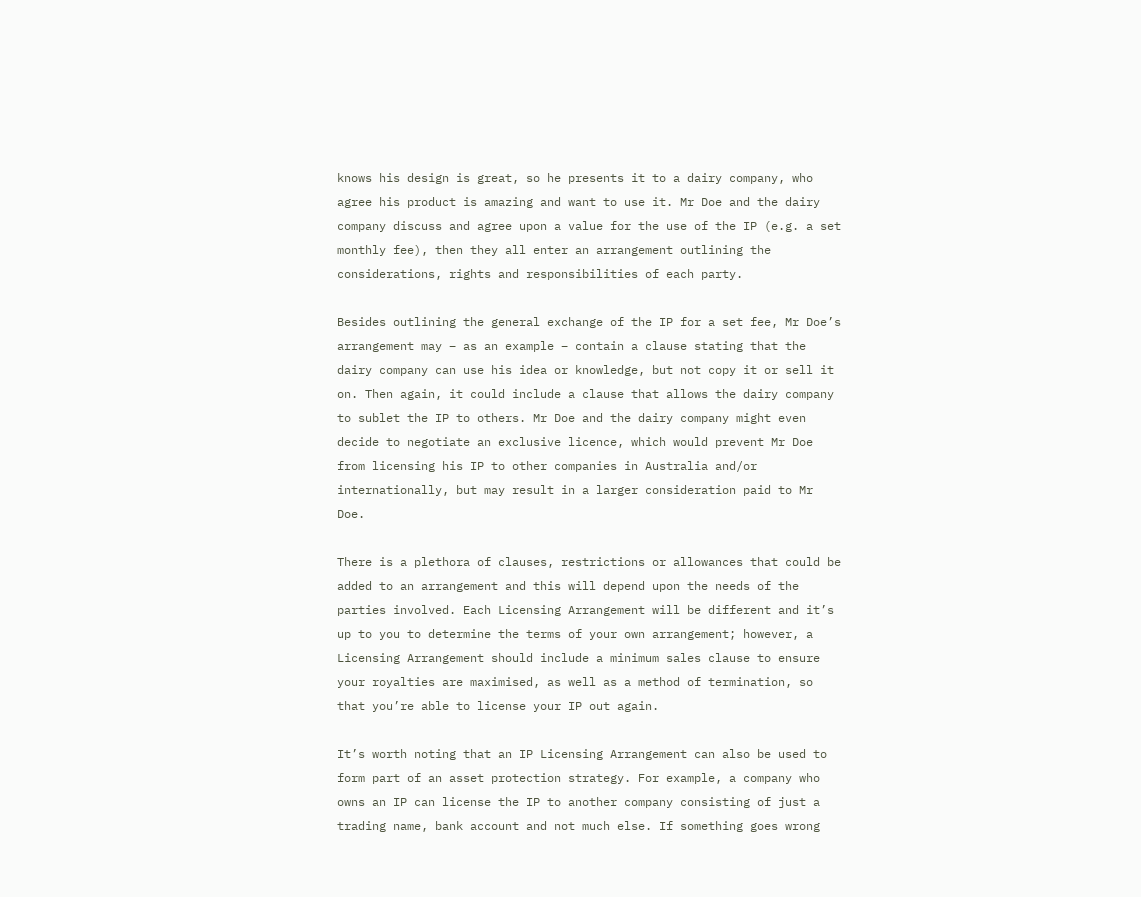knows his design is great, so he presents it to a dairy company, who agree his product is amazing and want to use it. Mr Doe and the dairy company discuss and agree upon a value for the use of the IP (e.g. a set monthly fee), then they all enter an arrangement outlining the considerations, rights and responsibilities of each party.

Besides outlining the general exchange of the IP for a set fee, Mr Doe’s arrangement may – as an example – contain a clause stating that the dairy company can use his idea or knowledge, but not copy it or sell it on. Then again, it could include a clause that allows the dairy company to sublet the IP to others. Mr Doe and the dairy company might even decide to negotiate an exclusive licence, which would prevent Mr Doe from licensing his IP to other companies in Australia and/or internationally, but may result in a larger consideration paid to Mr Doe.

There is a plethora of clauses, restrictions or allowances that could be added to an arrangement and this will depend upon the needs of the parties involved. Each Licensing Arrangement will be different and it’s up to you to determine the terms of your own arrangement; however, a Licensing Arrangement should include a minimum sales clause to ensure your royalties are maximised, as well as a method of termination, so that you’re able to license your IP out again.

It’s worth noting that an IP Licensing Arrangement can also be used to form part of an asset protection strategy. For example, a company who owns an IP can license the IP to another company consisting of just a trading name, bank account and not much else. If something goes wrong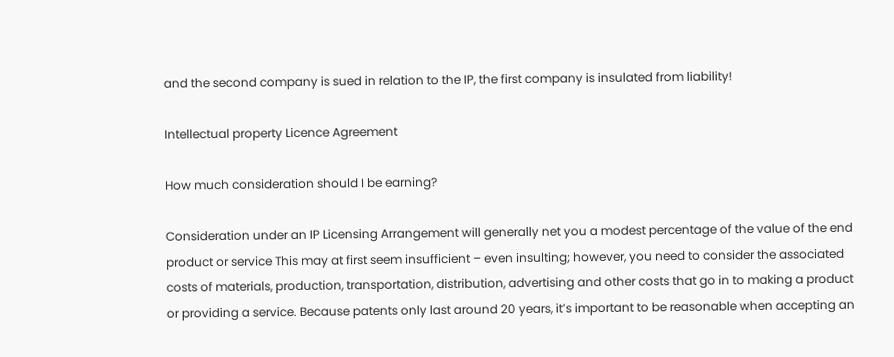and the second company is sued in relation to the IP, the first company is insulated from liability!

Intellectual property Licence Agreement

How much consideration should I be earning?

Consideration under an IP Licensing Arrangement will generally net you a modest percentage of the value of the end product or service This may at first seem insufficient – even insulting; however, you need to consider the associated costs of materials, production, transportation, distribution, advertising and other costs that go in to making a product or providing a service. Because patents only last around 20 years, it’s important to be reasonable when accepting an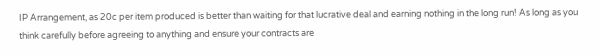IP Arrangement, as 20c per item produced is better than waiting for that lucrative deal and earning nothing in the long run! As long as you think carefully before agreeing to anything and ensure your contracts are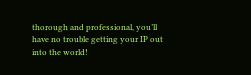thorough and professional, you’ll have no trouble getting your IP out into the world!